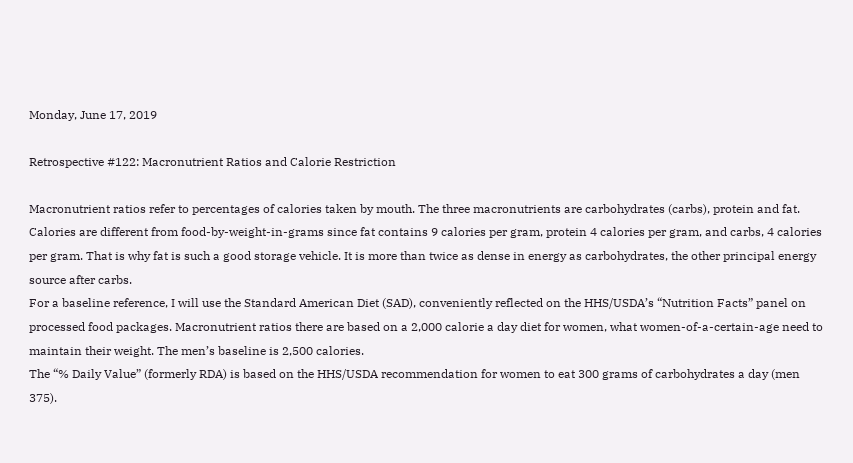Monday, June 17, 2019

Retrospective #122: Macronutrient Ratios and Calorie Restriction

Macronutrient ratios refer to percentages of calories taken by mouth. The three macronutrients are carbohydrates (carbs), protein and fat. Calories are different from food-by-weight-in-grams since fat contains 9 calories per gram, protein 4 calories per gram, and carbs, 4 calories per gram. That is why fat is such a good storage vehicle. It is more than twice as dense in energy as carbohydrates, the other principal energy source after carbs.
For a baseline reference, I will use the Standard American Diet (SAD), conveniently reflected on the HHS/USDA’s “Nutrition Facts” panel on processed food packages. Macronutrient ratios there are based on a 2,000 calorie a day diet for women, what women-of-a-certain-age need to maintain their weight. The men’s baseline is 2,500 calories.
The “% Daily Value” (formerly RDA) is based on the HHS/USDA recommendation for women to eat 300 grams of carbohydrates a day (men 375).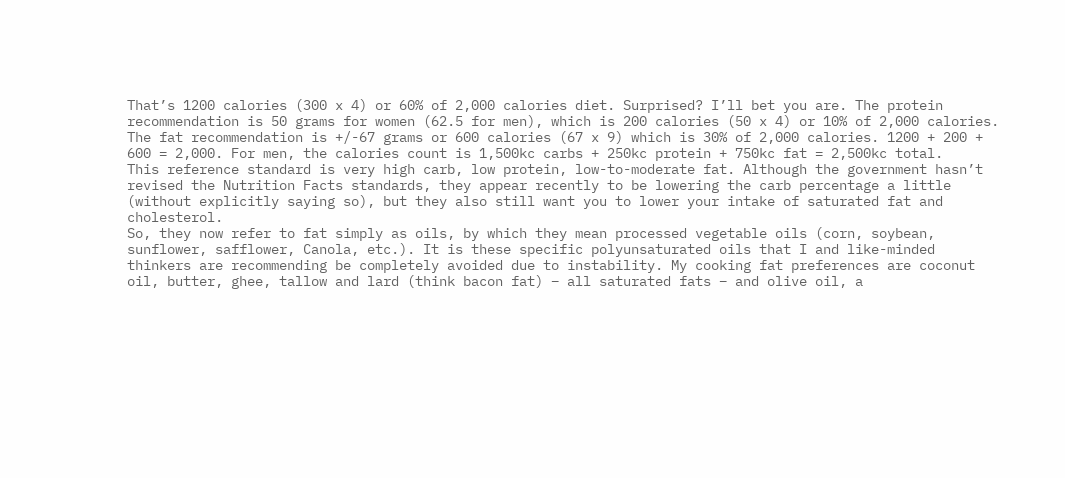That’s 1200 calories (300 x 4) or 60% of 2,000 calories diet. Surprised? I’ll bet you are. The protein recommendation is 50 grams for women (62.5 for men), which is 200 calories (50 x 4) or 10% of 2,000 calories. The fat recommendation is +/-67 grams or 600 calories (67 x 9) which is 30% of 2,000 calories. 1200 + 200 + 600 = 2,000. For men, the calories count is 1,500kc carbs + 250kc protein + 750kc fat = 2,500kc total.
This reference standard is very high carb, low protein, low-to-moderate fat. Although the government hasn’t revised the Nutrition Facts standards, they appear recently to be lowering the carb percentage a little (without explicitly saying so), but they also still want you to lower your intake of saturated fat and cholesterol.
So, they now refer to fat simply as oils, by which they mean processed vegetable oils (corn, soybean, sunflower, safflower, Canola, etc.). It is these specific polyunsaturated oils that I and like-minded thinkers are recommending be completely avoided due to instability. My cooking fat preferences are coconut oil, butter, ghee, tallow and lard (think bacon fat) – all saturated fats – and olive oil, a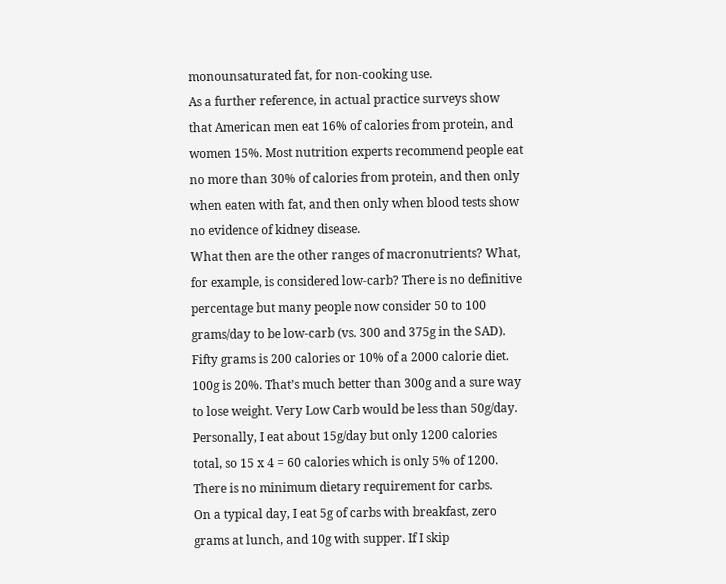monounsaturated fat, for non-cooking use.
As a further reference, in actual practice surveys show that American men eat 16% of calories from protein, and women 15%. Most nutrition experts recommend people eat no more than 30% of calories from protein, and then only when eaten with fat, and then only when blood tests show no evidence of kidney disease.
What then are the other ranges of macronutrients? What, for example, is considered low-carb? There is no definitive percentage but many people now consider 50 to 100 grams/day to be low-carb (vs. 300 and 375g in the SAD). Fifty grams is 200 calories or 10% of a 2000 calorie diet. 100g is 20%. That’s much better than 300g and a sure way to lose weight. Very Low Carb would be less than 50g/day. Personally, I eat about 15g/day but only 1200 calories total, so 15 x 4 = 60 calories which is only 5% of 1200. There is no minimum dietary requirement for carbs.
On a typical day, I eat 5g of carbs with breakfast, zero grams at lunch, and 10g with supper. If I skip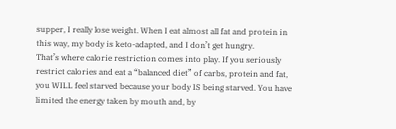supper, I really lose weight. When I eat almost all fat and protein in this way, my body is keto-adapted, and I don’t get hungry.
That’s where calorie restriction comes into play. If you seriously restrict calories and eat a “balanced diet” of carbs, protein and fat, you WILL feel starved because your body IS being starved. You have limited the energy taken by mouth and, by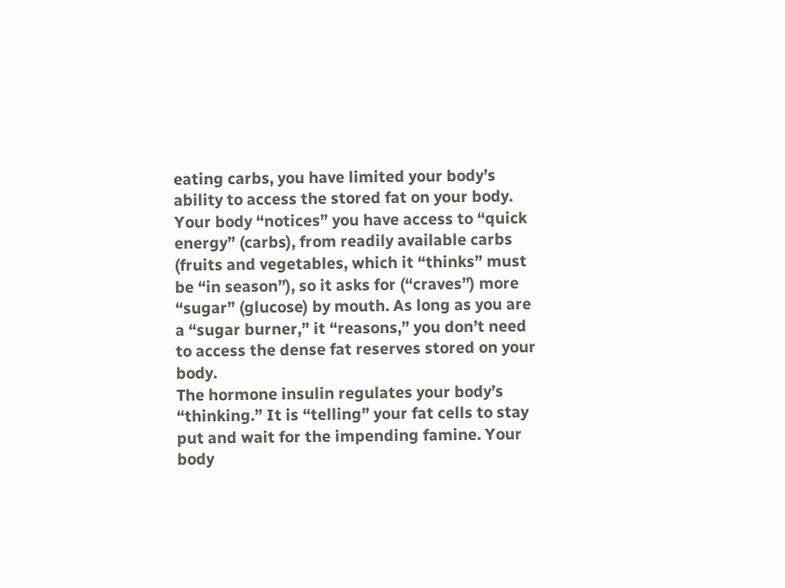eating carbs, you have limited your body’s ability to access the stored fat on your body. Your body “notices” you have access to “quick energy” (carbs), from readily available carbs (fruits and vegetables, which it “thinks” must be “in season”), so it asks for (“craves”) more “sugar” (glucose) by mouth. As long as you are a “sugar burner,” it “reasons,” you don’t need to access the dense fat reserves stored on your body.
The hormone insulin regulates your body’s “thinking.” It is “telling” your fat cells to stay put and wait for the impending famine. Your body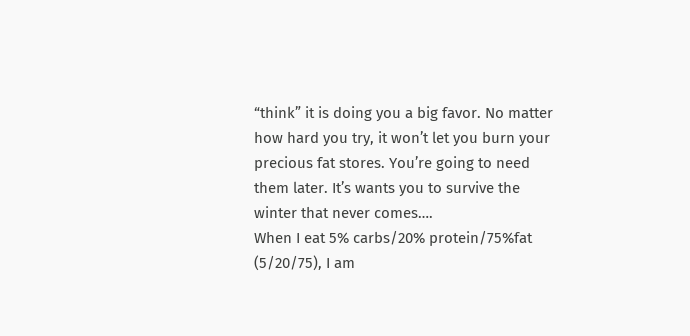“think” it is doing you a big favor. No matter how hard you try, it won’t let you burn your precious fat stores. You’re going to need them later. It’s wants you to survive the winter that never comes….
When I eat 5% carbs/20% protein/75%fat (5/20/75), I am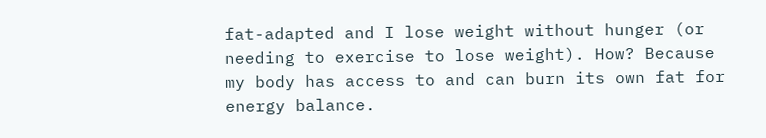fat-adapted and I lose weight without hunger (or needing to exercise to lose weight). How? Because my body has access to and can burn its own fat for energy balance.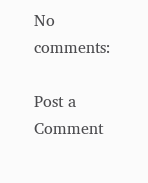No comments:

Post a Comment